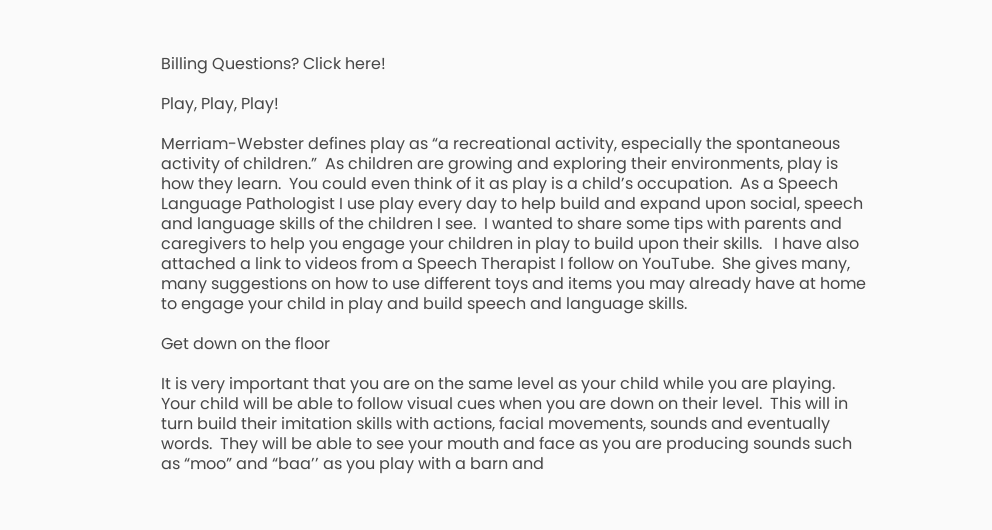Billing Questions? Click here!

Play, Play, Play!

Merriam-Webster defines play as “a recreational activity, especially the spontaneous activity of children.”  As children are growing and exploring their environments, play is how they learn.  You could even think of it as play is a child’s occupation.  As a Speech Language Pathologist I use play every day to help build and expand upon social, speech and language skills of the children I see.  I wanted to share some tips with parents and caregivers to help you engage your children in play to build upon their skills.   I have also attached a link to videos from a Speech Therapist I follow on YouTube.  She gives many, many suggestions on how to use different toys and items you may already have at home to engage your child in play and build speech and language skills.

Get down on the floor

It is very important that you are on the same level as your child while you are playing.  Your child will be able to follow visual cues when you are down on their level.  This will in turn build their imitation skills with actions, facial movements, sounds and eventually words.  They will be able to see your mouth and face as you are producing sounds such as “moo” and “baa’’ as you play with a barn and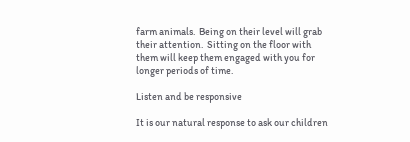farm animals.  Being on their level will grab their attention.  Sitting on the floor with them will keep them engaged with you for longer periods of time.

Listen and be responsive

It is our natural response to ask our children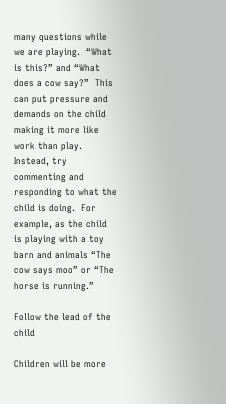many questions while we are playing.  “What is this?” and “What does a cow say?”  This can put pressure and demands on the child making it more like work than play.  Instead, try commenting and responding to what the child is doing.  For example, as the child is playing with a toy barn and animals “The cow says moo” or “The horse is running.”

Follow the lead of the child

Children will be more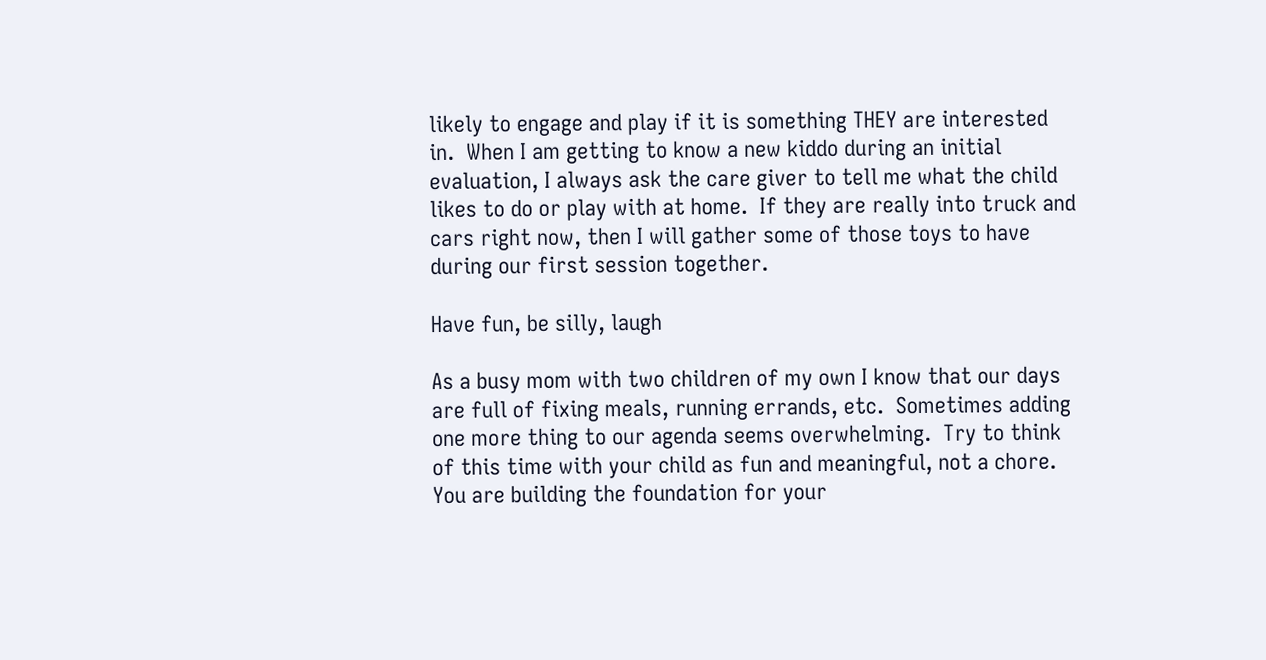likely to engage and play if it is something THEY are interested in.  When I am getting to know a new kiddo during an initial evaluation, I always ask the care giver to tell me what the child likes to do or play with at home.  If they are really into truck and cars right now, then I will gather some of those toys to have during our first session together.

Have fun, be silly, laugh

As a busy mom with two children of my own I know that our days are full of fixing meals, running errands, etc.  Sometimes adding one more thing to our agenda seems overwhelming.  Try to think of this time with your child as fun and meaningful, not a chore.  You are building the foundation for your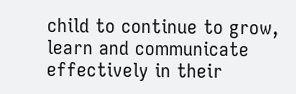child to continue to grow, learn and communicate effectively in their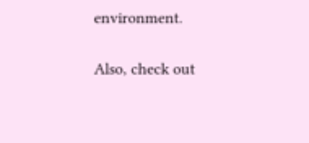environment.

Also, check out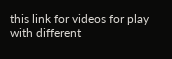this link for videos for play with different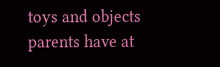toys and objects parents have at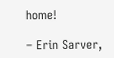home!

– Erin Sarver,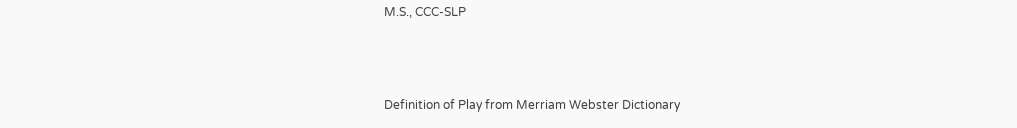M.S., CCC-SLP



Definition of Play from Merriam Webster Dictionary